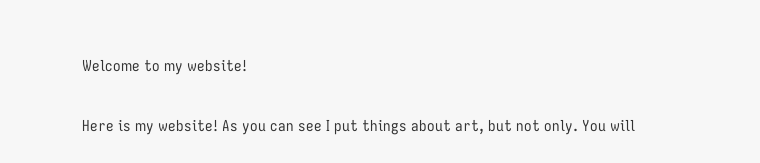Welcome to my website!

Here is my website! As you can see I put things about art, but not only. You will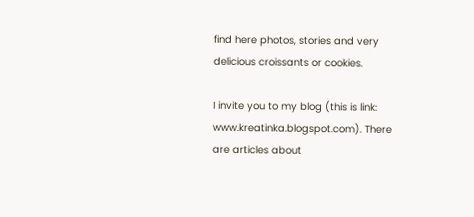find here photos, stories and very delicious croissants or cookies.

I invite you to my blog (this is link: www.kreatinka.blogspot.com). There are articles about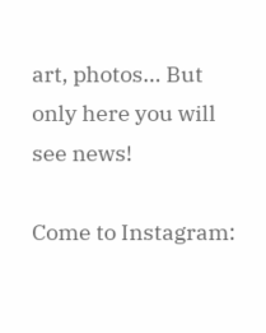art, photos... But only here you will see news!

Come to Instagram: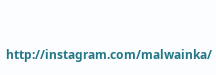http://instagram.com/malwainka/